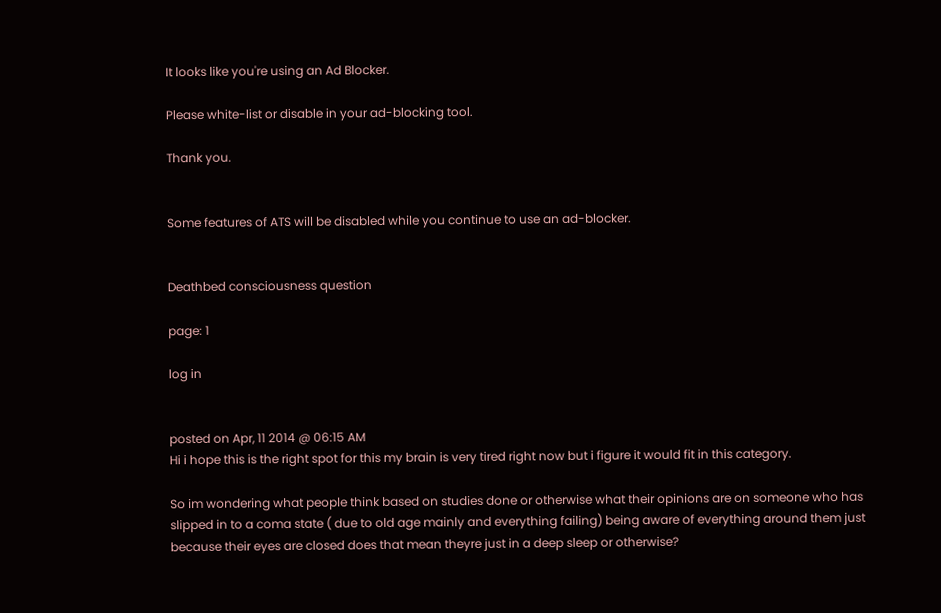It looks like you're using an Ad Blocker.

Please white-list or disable in your ad-blocking tool.

Thank you.


Some features of ATS will be disabled while you continue to use an ad-blocker.


Deathbed consciousness question

page: 1

log in


posted on Apr, 11 2014 @ 06:15 AM
Hi i hope this is the right spot for this my brain is very tired right now but i figure it would fit in this category.

So im wondering what people think based on studies done or otherwise what their opinions are on someone who has slipped in to a coma state ( due to old age mainly and everything failing) being aware of everything around them just because their eyes are closed does that mean theyre just in a deep sleep or otherwise?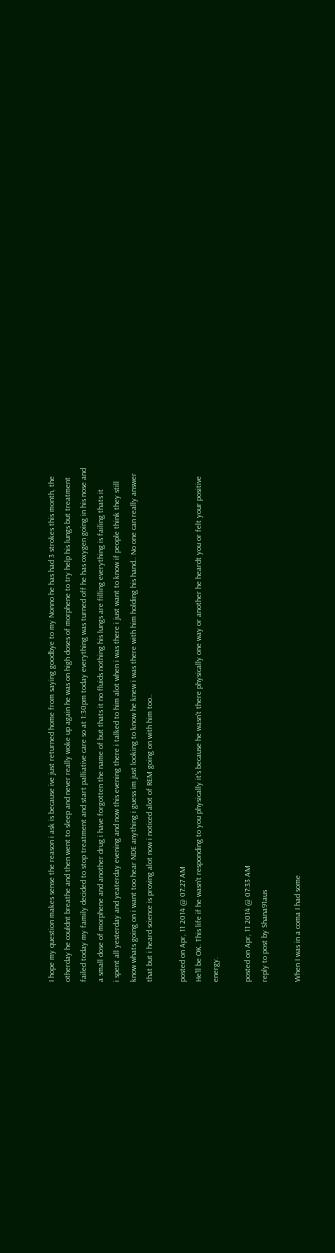I hope my question makes sense the reason i ask is because ive just returned home from saying goodbye to my Nonno he has had 3 strokes this month, the otherday he couldnt breathe and then went to sleep and never really woke up again he was on high doses of morphene to try help his lungs but treatment failed today my family decided to stop treatment and start palliative care so at 1:30pm today everything was turned off he has oxygen going in his nose and a small dose of morphene and another drug i have forgotten the name of but thats it no fluids nothing his lungs are filling everything is failing thats it
i spent all yesterday and yeaterday evening and now this evening there i talked to him alot when i was there i just want to know if people think they still know whats going on i want too hear NDE anything i guess im just looking to know he knew i was there with him holding his hand.. No one can really answer that but i heard science is proving alot now i noticed alot of REM going on with him too..

posted on Apr, 11 2014 @ 07:27 AM
He'll be OK. This life if he wasn't responding to you physically it's because he wasn't there physically one way or another he heardt you or felt your positive energy.

posted on Apr, 11 2014 @ 07:33 AM
reply to post by Shana91aus

When I was in a coma I had some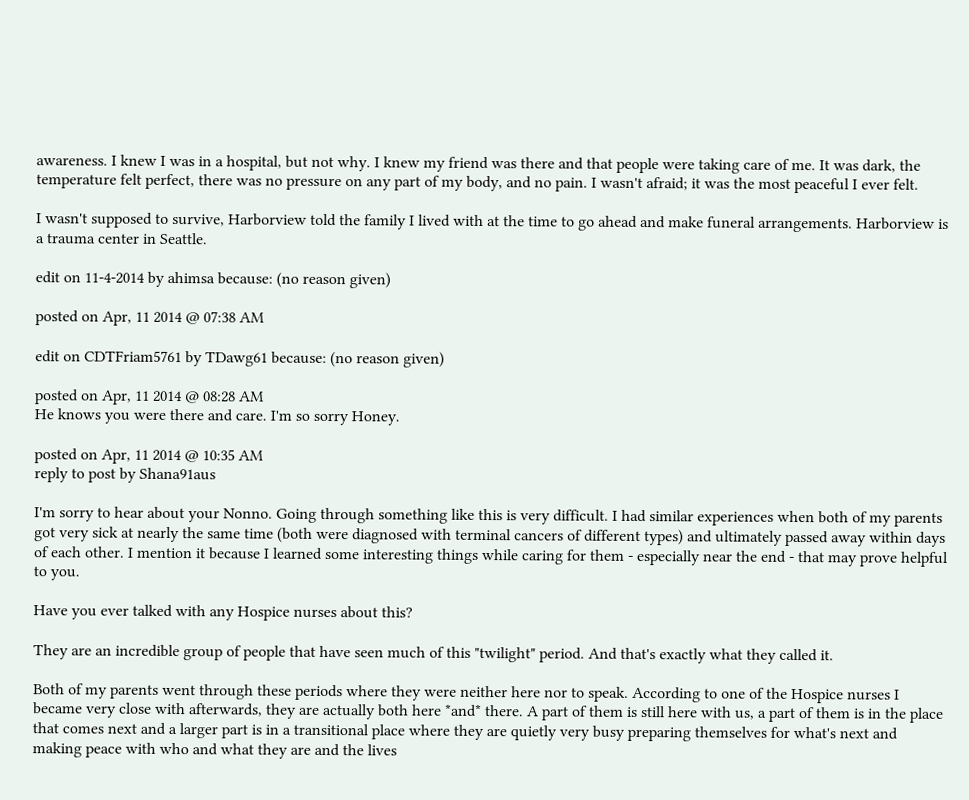awareness. I knew I was in a hospital, but not why. I knew my friend was there and that people were taking care of me. It was dark, the temperature felt perfect, there was no pressure on any part of my body, and no pain. I wasn't afraid; it was the most peaceful I ever felt.

I wasn't supposed to survive, Harborview told the family I lived with at the time to go ahead and make funeral arrangements. Harborview is a trauma center in Seattle.

edit on 11-4-2014 by ahimsa because: (no reason given)

posted on Apr, 11 2014 @ 07:38 AM

edit on CDTFriam5761 by TDawg61 because: (no reason given)

posted on Apr, 11 2014 @ 08:28 AM
He knows you were there and care. I'm so sorry Honey.

posted on Apr, 11 2014 @ 10:35 AM
reply to post by Shana91aus

I'm sorry to hear about your Nonno. Going through something like this is very difficult. I had similar experiences when both of my parents got very sick at nearly the same time (both were diagnosed with terminal cancers of different types) and ultimately passed away within days of each other. I mention it because I learned some interesting things while caring for them - especially near the end - that may prove helpful to you.

Have you ever talked with any Hospice nurses about this?

They are an incredible group of people that have seen much of this "twilight" period. And that's exactly what they called it.

Both of my parents went through these periods where they were neither here nor to speak. According to one of the Hospice nurses I became very close with afterwards, they are actually both here *and* there. A part of them is still here with us, a part of them is in the place that comes next and a larger part is in a transitional place where they are quietly very busy preparing themselves for what's next and making peace with who and what they are and the lives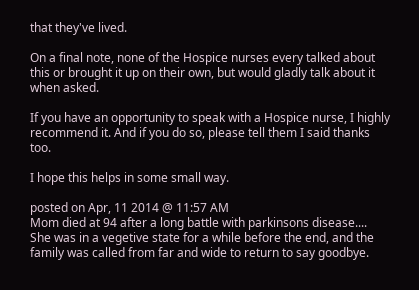that they've lived.

On a final note, none of the Hospice nurses every talked about this or brought it up on their own, but would gladly talk about it when asked.

If you have an opportunity to speak with a Hospice nurse, I highly recommend it. And if you do so, please tell them I said thanks too.

I hope this helps in some small way.

posted on Apr, 11 2014 @ 11:57 AM
Mom died at 94 after a long battle with parkinsons disease....
She was in a vegetive state for a while before the end, and the family was called from far and wide to return to say goodbye.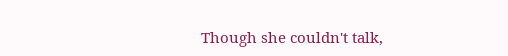Though she couldn't talk,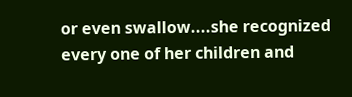or even swallow....she recognized every one of her children and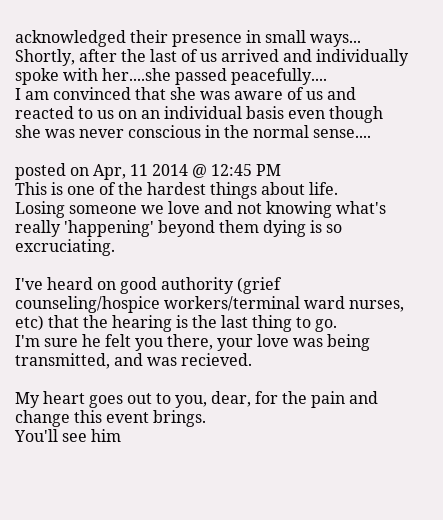acknowledged their presence in small ways...
Shortly, after the last of us arrived and individually spoke with her....she passed peacefully....
I am convinced that she was aware of us and reacted to us on an individual basis even though she was never conscious in the normal sense....

posted on Apr, 11 2014 @ 12:45 PM
This is one of the hardest things about life.
Losing someone we love and not knowing what's really 'happening' beyond them dying is so excruciating.

I've heard on good authority (grief counseling/hospice workers/terminal ward nurses, etc) that the hearing is the last thing to go.
I'm sure he felt you there, your love was being transmitted, and was recieved.

My heart goes out to you, dear, for the pain and change this event brings.
You'll see him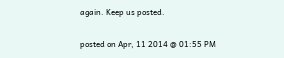again. Keep us posted.

posted on Apr, 11 2014 @ 01:55 PM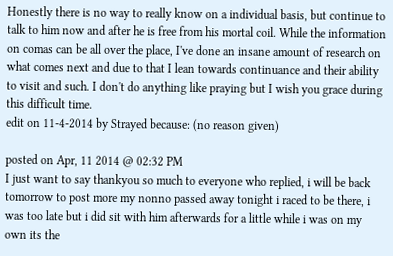Honestly there is no way to really know on a individual basis, but continue to talk to him now and after he is free from his mortal coil. While the information on comas can be all over the place, I've done an insane amount of research on what comes next and due to that I lean towards continuance and their ability to visit and such. I don't do anything like praying but I wish you grace during this difficult time.
edit on 11-4-2014 by Strayed because: (no reason given)

posted on Apr, 11 2014 @ 02:32 PM
I just want to say thankyou so much to everyone who replied, i will be back tomorrow to post more my nonno passed away tonight i raced to be there, i was too late but i did sit with him afterwards for a little while i was on my own its the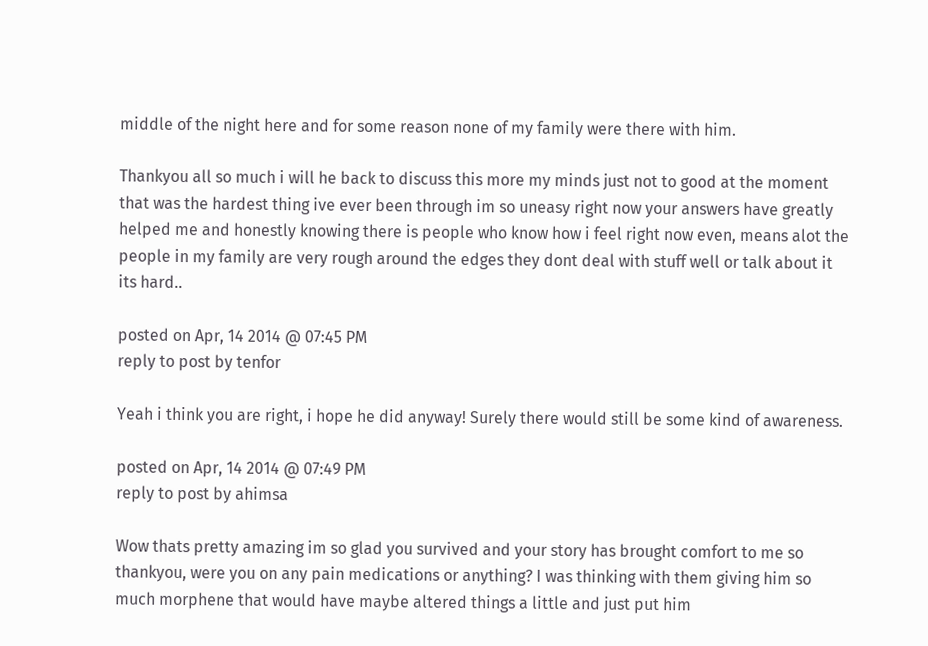middle of the night here and for some reason none of my family were there with him.

Thankyou all so much i will he back to discuss this more my minds just not to good at the moment that was the hardest thing ive ever been through im so uneasy right now your answers have greatly helped me and honestly knowing there is people who know how i feel right now even, means alot the people in my family are very rough around the edges they dont deal with stuff well or talk about it its hard..

posted on Apr, 14 2014 @ 07:45 PM
reply to post by tenfor

Yeah i think you are right, i hope he did anyway! Surely there would still be some kind of awareness.

posted on Apr, 14 2014 @ 07:49 PM
reply to post by ahimsa

Wow thats pretty amazing im so glad you survived and your story has brought comfort to me so thankyou, were you on any pain medications or anything? I was thinking with them giving him so much morphene that would have maybe altered things a little and just put him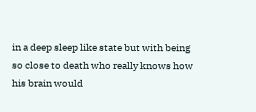in a deep sleep like state but with being so close to death who really knows how his brain would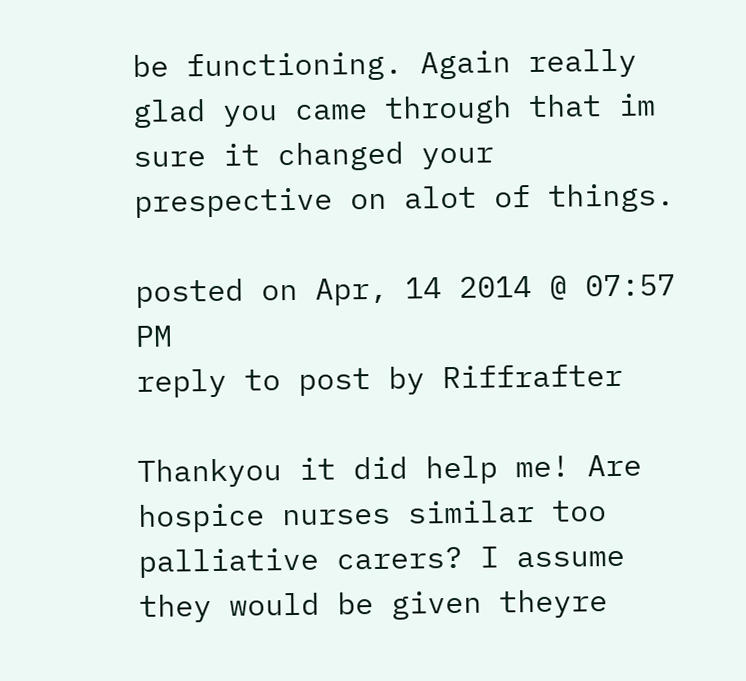be functioning. Again really glad you came through that im sure it changed your prespective on alot of things.

posted on Apr, 14 2014 @ 07:57 PM
reply to post by Riffrafter

Thankyou it did help me! Are hospice nurses similar too palliative carers? I assume they would be given theyre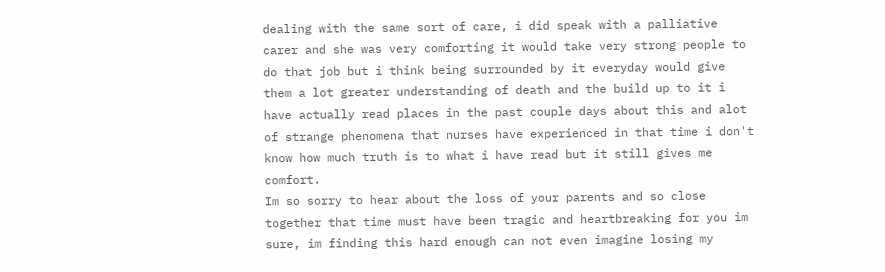dealing with the same sort of care, i did speak with a palliative carer and she was very comforting it would take very strong people to do that job but i think being surrounded by it everyday would give them a lot greater understanding of death and the build up to it i have actually read places in the past couple days about this and alot of strange phenomena that nurses have experienced in that time i don't know how much truth is to what i have read but it still gives me comfort.
Im so sorry to hear about the loss of your parents and so close together that time must have been tragic and heartbreaking for you im sure, im finding this hard enough can not even imagine losing my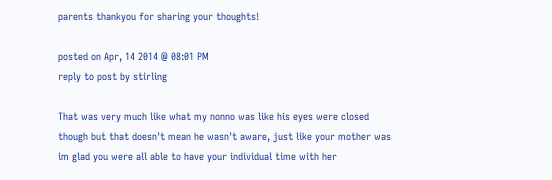parents thankyou for sharing your thoughts!

posted on Apr, 14 2014 @ 08:01 PM
reply to post by stirling

That was very much like what my nonno was like his eyes were closed though but that doesn't mean he wasn't aware, just like your mother was im glad you were all able to have your individual time with her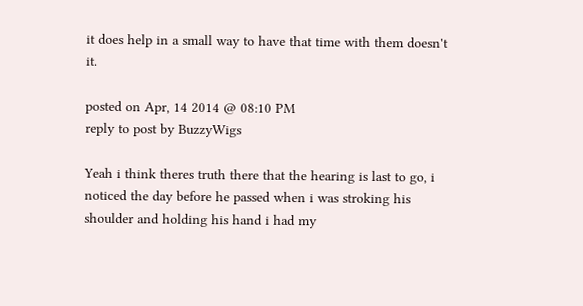it does help in a small way to have that time with them doesn't it.

posted on Apr, 14 2014 @ 08:10 PM
reply to post by BuzzyWigs

Yeah i think theres truth there that the hearing is last to go, i noticed the day before he passed when i was stroking his shoulder and holding his hand i had my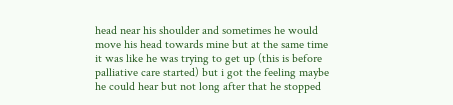head near his shoulder and sometimes he would move his head towards mine but at the same time it was like he was trying to get up (this is before palliative care started) but i got the feeling maybe he could hear but not long after that he stopped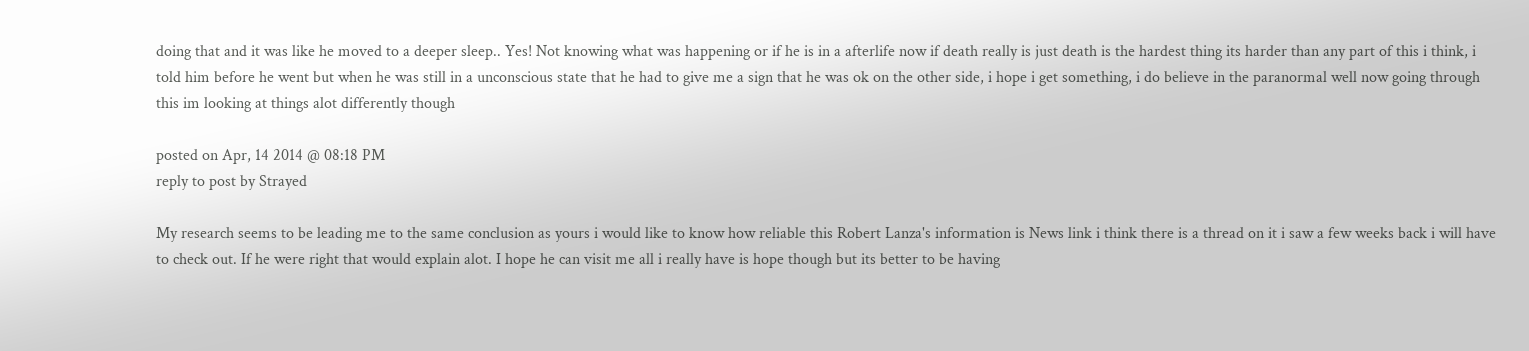doing that and it was like he moved to a deeper sleep.. Yes! Not knowing what was happening or if he is in a afterlife now if death really is just death is the hardest thing its harder than any part of this i think, i told him before he went but when he was still in a unconscious state that he had to give me a sign that he was ok on the other side, i hope i get something, i do believe in the paranormal well now going through this im looking at things alot differently though

posted on Apr, 14 2014 @ 08:18 PM
reply to post by Strayed

My research seems to be leading me to the same conclusion as yours i would like to know how reliable this Robert Lanza's information is News link i think there is a thread on it i saw a few weeks back i will have to check out. If he were right that would explain alot. I hope he can visit me all i really have is hope though but its better to be having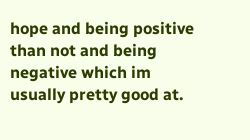hope and being positive than not and being negative which im usually pretty good at.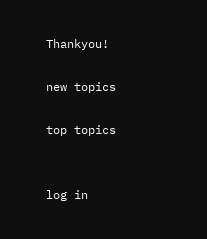Thankyou!

new topics

top topics


log in